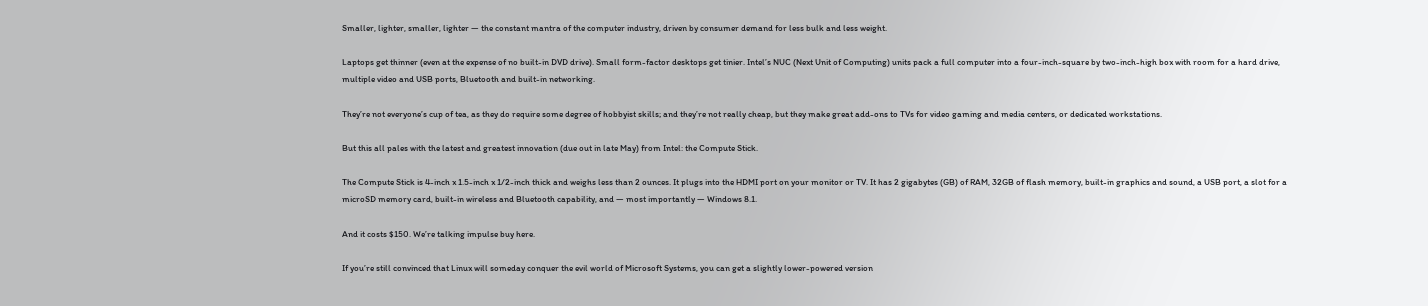Smaller, lighter, smaller, lighter — the constant mantra of the computer industry, driven by consumer demand for less bulk and less weight.

Laptops get thinner (even at the expense of no built-in DVD drive). Small form-factor desktops get tinier. Intel’s NUC (Next Unit of Computing) units pack a full computer into a four-inch-square by two-inch-high box with room for a hard drive, multiple video and USB ports, Bluetooth and built-in networking.

They’re not everyone’s cup of tea, as they do require some degree of hobbyist skills; and they’re not really cheap, but they make great add-ons to TVs for video gaming and media centers, or dedicated workstations.

But this all pales with the latest and greatest innovation (due out in late May) from Intel: the Compute Stick.

The Compute Stick is 4-inch x 1.5-inch x 1/2-inch thick and weighs less than 2 ounces. It plugs into the HDMI port on your monitor or TV. It has 2 gigabytes (GB) of RAM, 32GB of flash memory, built-in graphics and sound, a USB port, a slot for a microSD memory card, built-in wireless and Bluetooth capability, and — most importantly — Windows 8.1.

And it costs $150. We’re talking impulse buy here.

If you’re still convinced that Linux will someday conquer the evil world of Microsoft Systems, you can get a slightly lower-powered version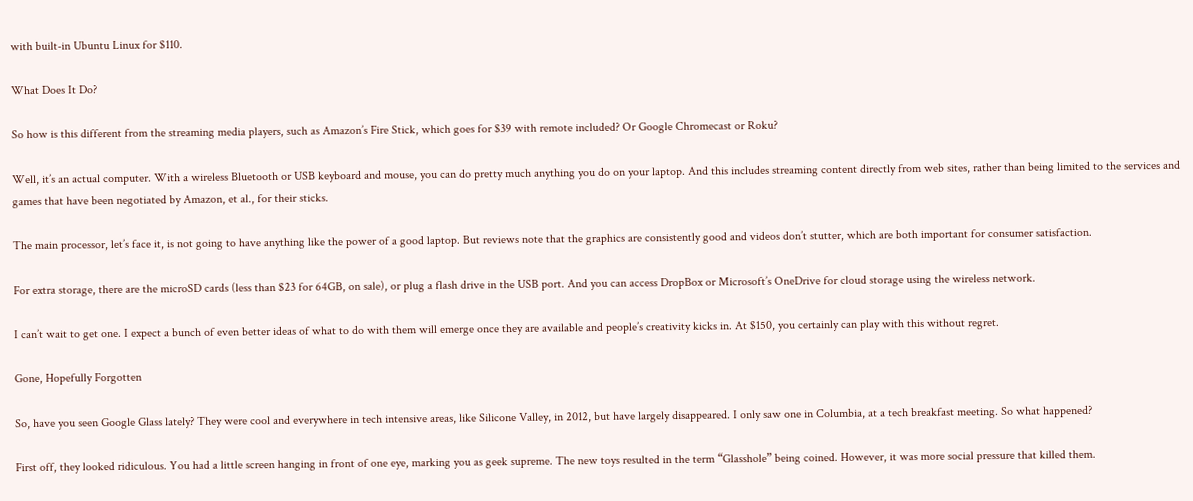with built-in Ubuntu Linux for $110.

What Does It Do?

So how is this different from the streaming media players, such as Amazon’s Fire Stick, which goes for $39 with remote included? Or Google Chromecast or Roku?

Well, it’s an actual computer. With a wireless Bluetooth or USB keyboard and mouse, you can do pretty much anything you do on your laptop. And this includes streaming content directly from web sites, rather than being limited to the services and games that have been negotiated by Amazon, et al., for their sticks.

The main processor, let’s face it, is not going to have anything like the power of a good laptop. But reviews note that the graphics are consistently good and videos don’t stutter, which are both important for consumer satisfaction.

For extra storage, there are the microSD cards (less than $23 for 64GB, on sale), or plug a flash drive in the USB port. And you can access DropBox or Microsoft’s OneDrive for cloud storage using the wireless network.

I can’t wait to get one. I expect a bunch of even better ideas of what to do with them will emerge once they are available and people’s creativity kicks in. At $150, you certainly can play with this without regret.

Gone, Hopefully Forgotten

So, have you seen Google Glass lately? They were cool and everywhere in tech intensive areas, like Silicone Valley, in 2012, but have largely disappeared. I only saw one in Columbia, at a tech breakfast meeting. So what happened?

First off, they looked ridiculous. You had a little screen hanging in front of one eye, marking you as geek supreme. The new toys resulted in the term “Glasshole” being coined. However, it was more social pressure that killed them.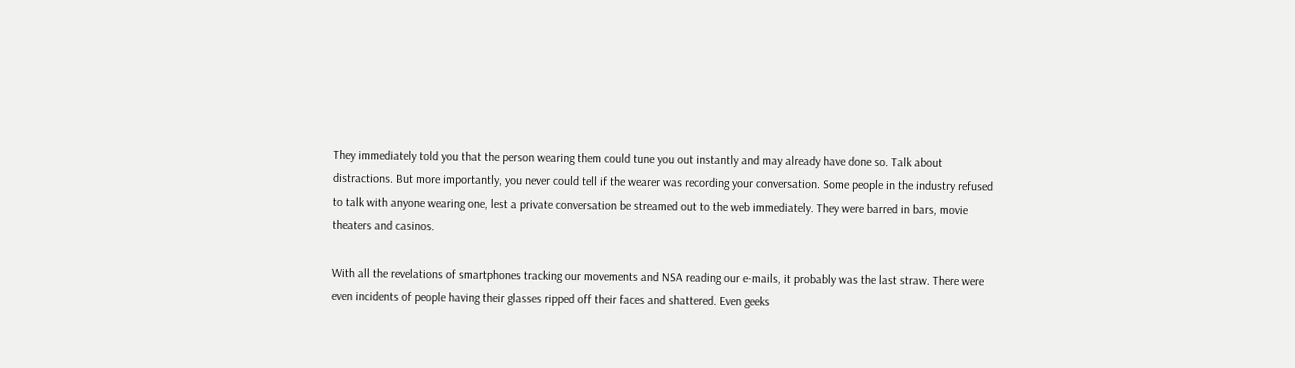They immediately told you that the person wearing them could tune you out instantly and may already have done so. Talk about distractions. But more importantly, you never could tell if the wearer was recording your conversation. Some people in the industry refused to talk with anyone wearing one, lest a private conversation be streamed out to the web immediately. They were barred in bars, movie theaters and casinos.

With all the revelations of smartphones tracking our movements and NSA reading our e-mails, it probably was the last straw. There were even incidents of people having their glasses ripped off their faces and shattered. Even geeks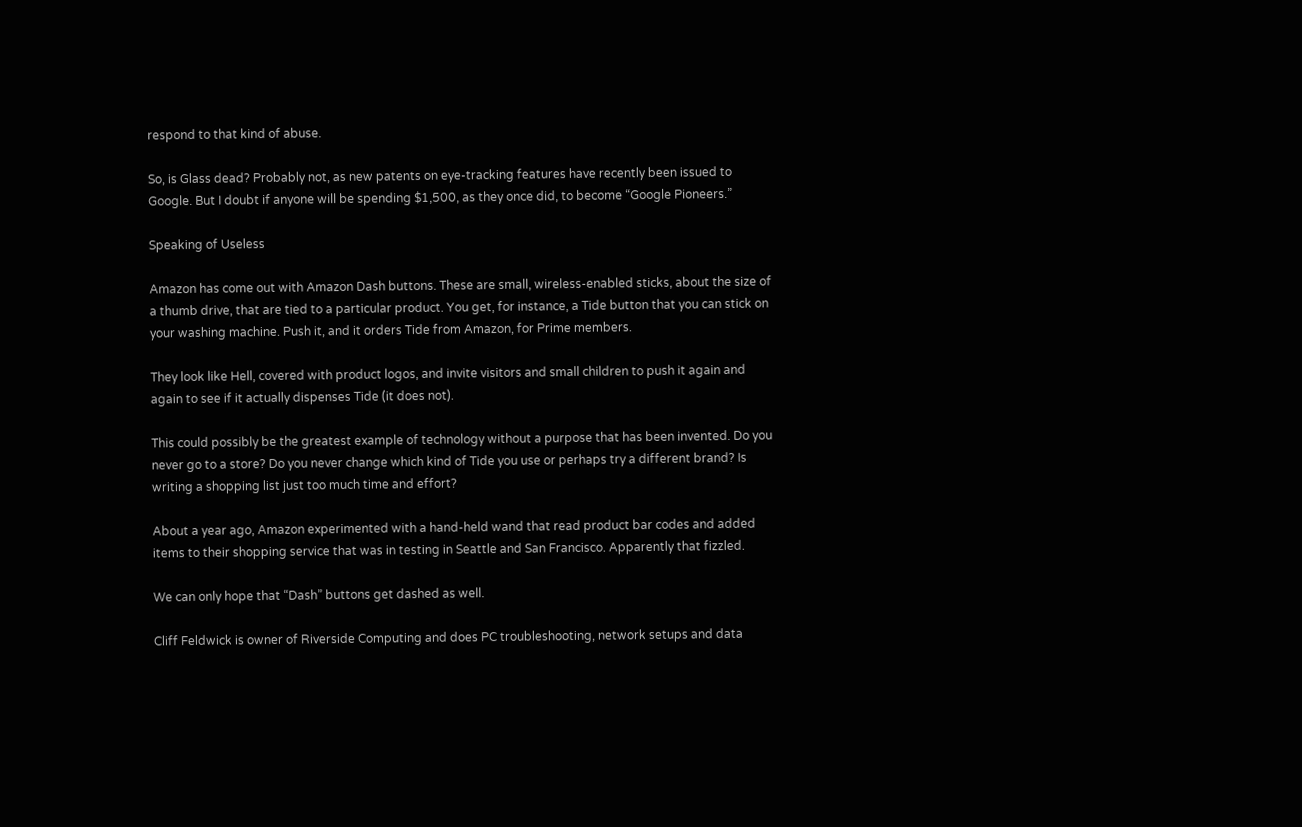respond to that kind of abuse.

So, is Glass dead? Probably not, as new patents on eye-tracking features have recently been issued to Google. But I doubt if anyone will be spending $1,500, as they once did, to become “Google Pioneers.”

Speaking of Useless

Amazon has come out with Amazon Dash buttons. These are small, wireless-enabled sticks, about the size of a thumb drive, that are tied to a particular product. You get, for instance, a Tide button that you can stick on your washing machine. Push it, and it orders Tide from Amazon, for Prime members.

They look like Hell, covered with product logos, and invite visitors and small children to push it again and again to see if it actually dispenses Tide (it does not).

This could possibly be the greatest example of technology without a purpose that has been invented. Do you never go to a store? Do you never change which kind of Tide you use or perhaps try a different brand? Is writing a shopping list just too much time and effort?

About a year ago, Amazon experimented with a hand-held wand that read product bar codes and added items to their shopping service that was in testing in Seattle and San Francisco. Apparently that fizzled.

We can only hope that “Dash” buttons get dashed as well.

Cliff Feldwick is owner of Riverside Computing and does PC troubleshooting, network setups and data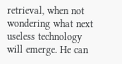retrieval, when not wondering what next useless technology will emerge. He can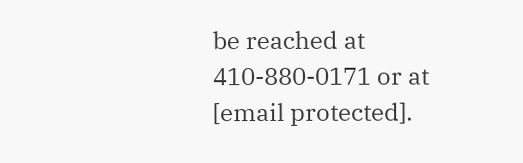be reached at 410-880-0171 or at [email protected].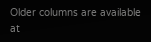Older columns are available at